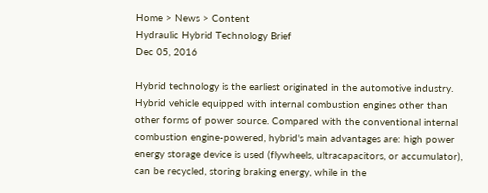Home > News > Content
Hydraulic Hybrid Technology Brief
Dec 05, 2016

Hybrid technology is the earliest originated in the automotive industry. Hybrid vehicle equipped with internal combustion engines other than other forms of power source. Compared with the conventional internal combustion engine-powered, hybrid's main advantages are: high power energy storage device is used (flywheels, ultracapacitors, or accumulator), can be recycled, storing braking energy, while in the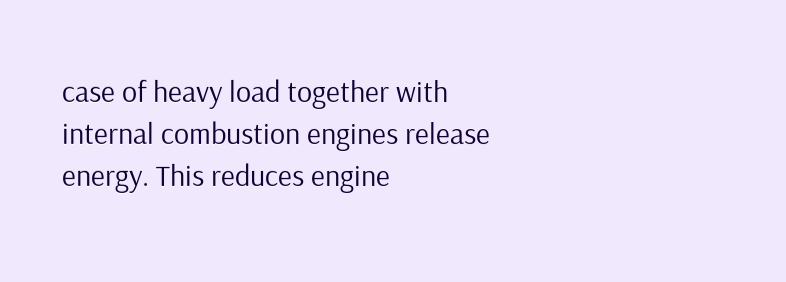case of heavy load together with internal combustion engines release energy. This reduces engine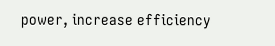power, increase efficiency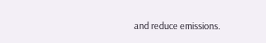and reduce emissions.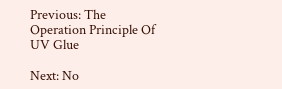Previous: The Operation Principle Of UV Glue

Next: No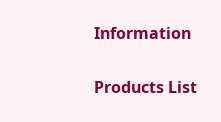Information

Products List